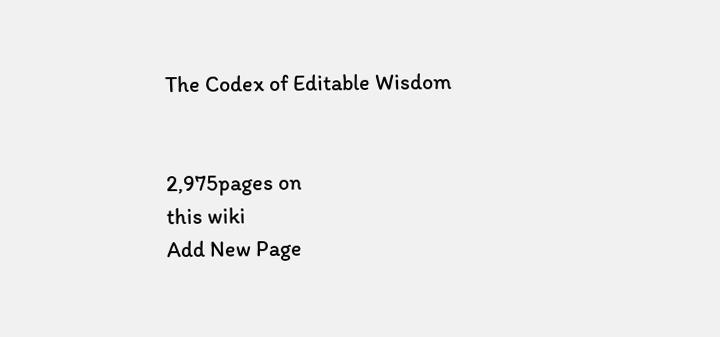The Codex of Editable Wisdom


2,975pages on
this wiki
Add New Page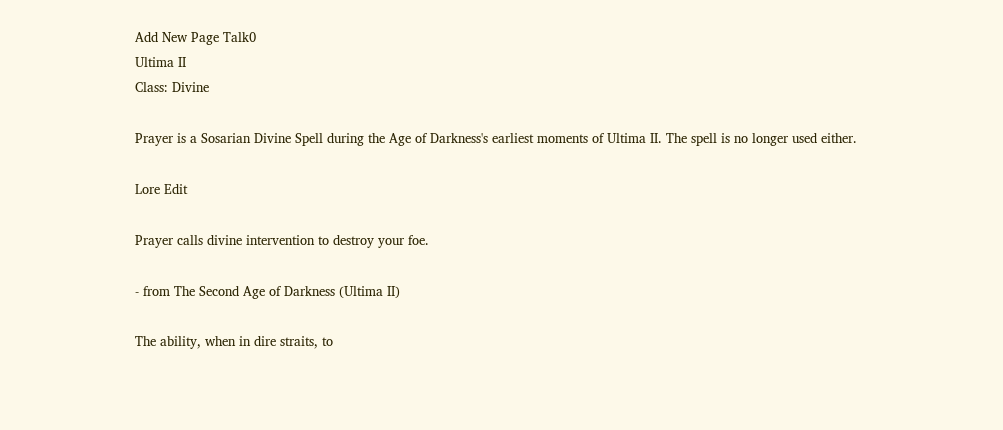Add New Page Talk0
Ultima II
Class: Divine

Prayer is a Sosarian Divine Spell during the Age of Darkness's earliest moments of Ultima II. The spell is no longer used either.

Lore Edit

Prayer calls divine intervention to destroy your foe.

- from The Second Age of Darkness (Ultima II)

The ability, when in dire straits, to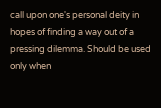call upon one's personal deity in hopes of finding a way out of a pressing dilemma. Should be used only when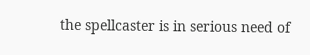the spellcaster is in serious need of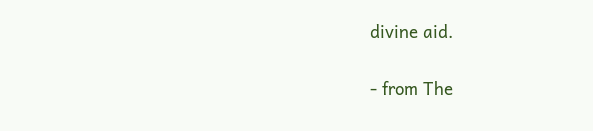divine aid.

- from The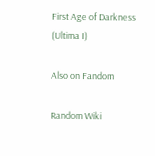First Age of Darkness (Ultima I)

Also on Fandom

Random Wiki